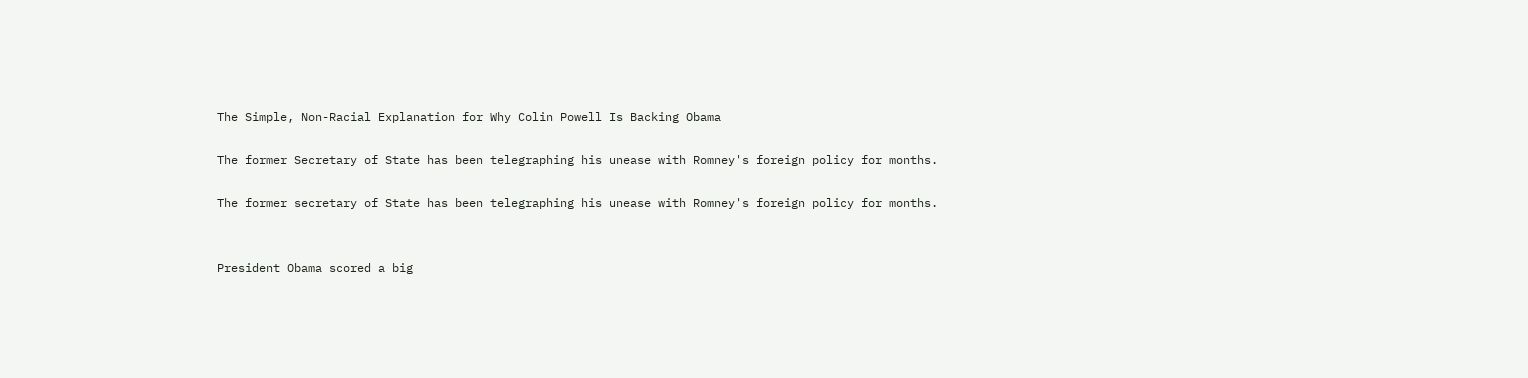The Simple, Non-Racial Explanation for Why Colin Powell Is Backing Obama

The former Secretary of State has been telegraphing his unease with Romney's foreign policy for months.

The former secretary of State has been telegraphing his unease with Romney's foreign policy for months.


President Obama scored a big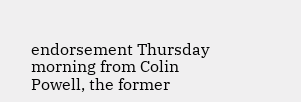endorsement Thursday morning from Colin Powell, the former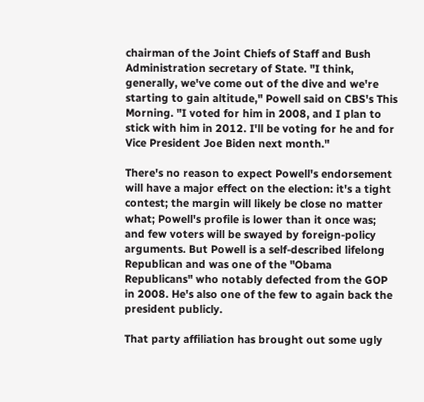chairman of the Joint Chiefs of Staff and Bush Administration secretary of State. "I think, generally, we've come out of the dive and we're starting to gain altitude," Powell said on CBS's This Morning. "I voted for him in 2008, and I plan to stick with him in 2012. I'll be voting for he and for Vice President Joe Biden next month."

There's no reason to expect Powell's endorsement will have a major effect on the election: it's a tight contest; the margin will likely be close no matter what; Powell's profile is lower than it once was; and few voters will be swayed by foreign-policy arguments. But Powell is a self-described lifelong Republican and was one of the "Obama Republicans" who notably defected from the GOP in 2008. He's also one of the few to again back the president publicly.

That party affiliation has brought out some ugly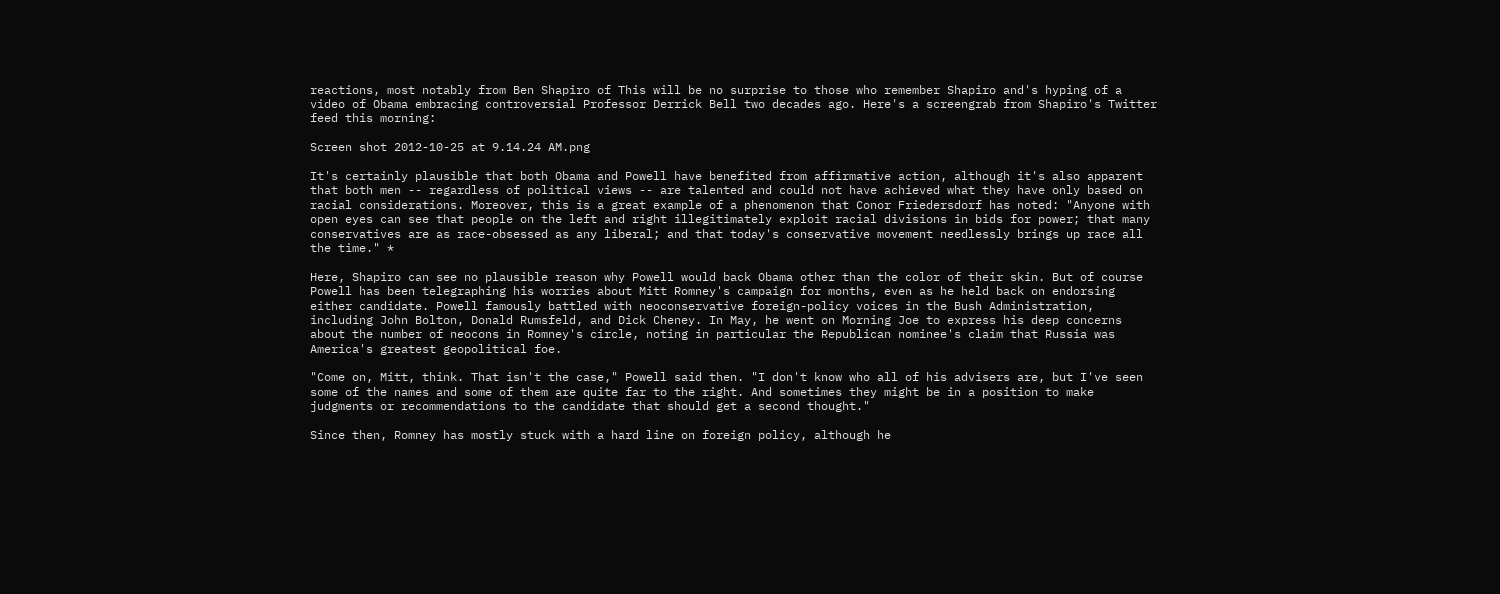reactions, most notably from Ben Shapiro of This will be no surprise to those who remember Shapiro and's hyping of a video of Obama embracing controversial Professor Derrick Bell two decades ago. Here's a screengrab from Shapiro's Twitter feed this morning:

Screen shot 2012-10-25 at 9.14.24 AM.png

It's certainly plausible that both Obama and Powell have benefited from affirmative action, although it's also apparent that both men -- regardless of political views -- are talented and could not have achieved what they have only based on racial considerations. Moreover, this is a great example of a phenomenon that Conor Friedersdorf has noted: "Anyone with open eyes can see that people on the left and right illegitimately exploit racial divisions in bids for power; that many conservatives are as race-obsessed as any liberal; and that today's conservative movement needlessly brings up race all the time." *

Here, Shapiro can see no plausible reason why Powell would back Obama other than the color of their skin. But of course Powell has been telegraphing his worries about Mitt Romney's campaign for months, even as he held back on endorsing either candidate. Powell famously battled with neoconservative foreign-policy voices in the Bush Administration, including John Bolton, Donald Rumsfeld, and Dick Cheney. In May, he went on Morning Joe to express his deep concerns about the number of neocons in Romney's circle, noting in particular the Republican nominee's claim that Russia was America's greatest geopolitical foe.

"Come on, Mitt, think. That isn't the case," Powell said then. "I don't know who all of his advisers are, but I've seen some of the names and some of them are quite far to the right. And sometimes they might be in a position to make judgments or recommendations to the candidate that should get a second thought."

Since then, Romney has mostly stuck with a hard line on foreign policy, although he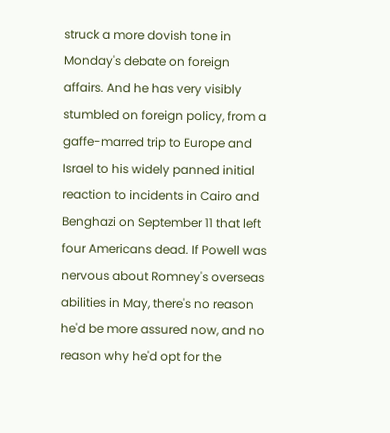struck a more dovish tone in Monday's debate on foreign affairs. And he has very visibly stumbled on foreign policy, from a gaffe-marred trip to Europe and Israel to his widely panned initial reaction to incidents in Cairo and Benghazi on September 11 that left four Americans dead. If Powell was nervous about Romney's overseas abilities in May, there's no reason he'd be more assured now, and no reason why he'd opt for the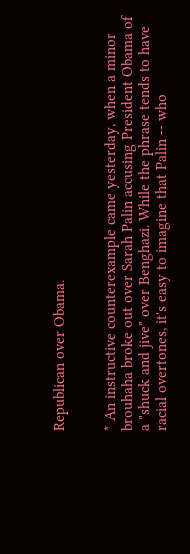Republican over Obama.


* An instructive counterexample came yesterday, when a minor brouhaha broke out over Sarah Palin accusing President Obama of a "shuck and jive" over Benghazi. While the phrase tends to have racial overtones, it's easy to imagine that Palin -- who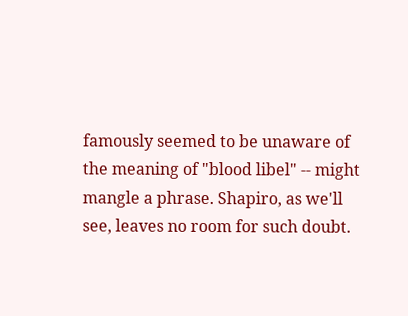famously seemed to be unaware of the meaning of "blood libel" -- might mangle a phrase. Shapiro, as we'll see, leaves no room for such doubt.